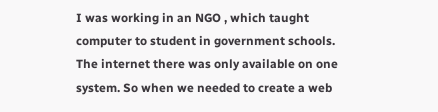I was working in an NGO , which taught computer to student in government schools. The internet there was only available on one system. So when we needed to create a web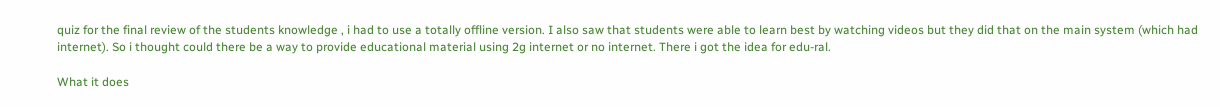quiz for the final review of the students knowledge , i had to use a totally offline version. I also saw that students were able to learn best by watching videos but they did that on the main system (which had internet). So i thought could there be a way to provide educational material using 2g internet or no internet. There i got the idea for edu-ral.

What it does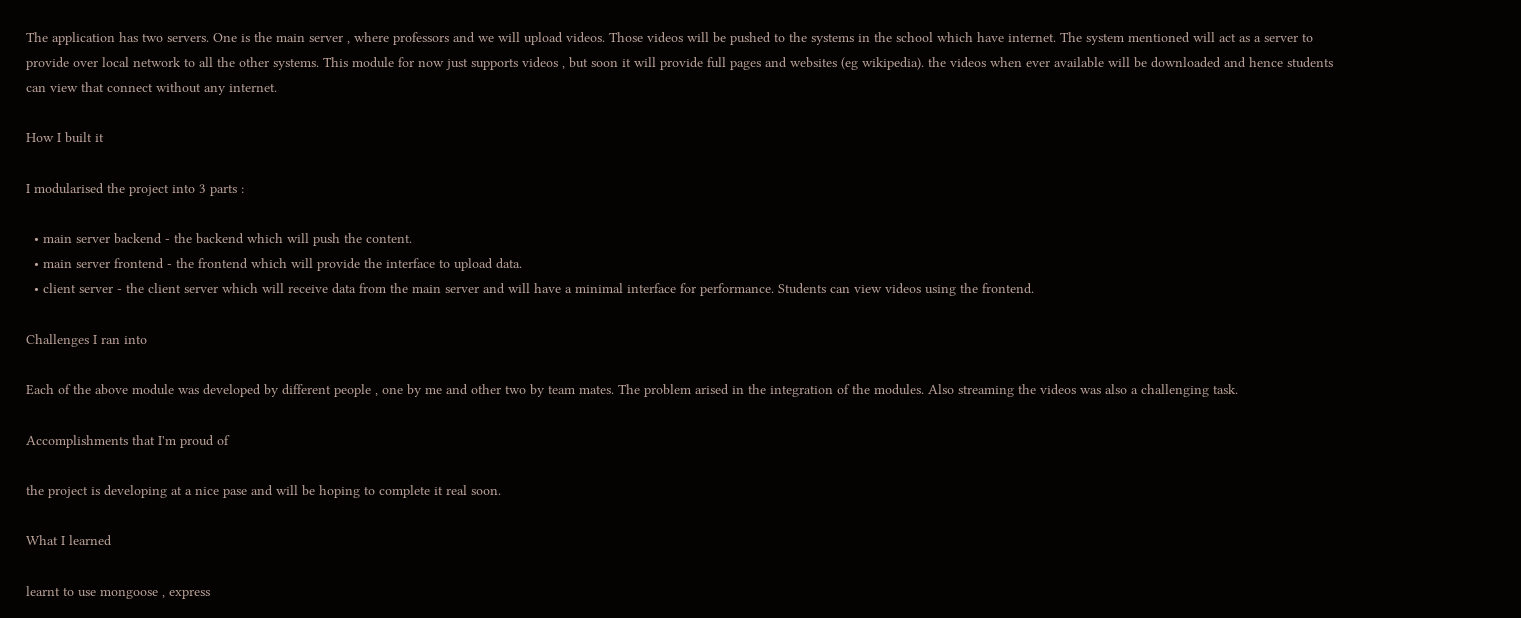The application has two servers. One is the main server , where professors and we will upload videos. Those videos will be pushed to the systems in the school which have internet. The system mentioned will act as a server to provide over local network to all the other systems. This module for now just supports videos , but soon it will provide full pages and websites (eg wikipedia). the videos when ever available will be downloaded and hence students can view that connect without any internet.

How I built it

I modularised the project into 3 parts :

  • main server backend - the backend which will push the content.
  • main server frontend - the frontend which will provide the interface to upload data.
  • client server - the client server which will receive data from the main server and will have a minimal interface for performance. Students can view videos using the frontend.

Challenges I ran into

Each of the above module was developed by different people , one by me and other two by team mates. The problem arised in the integration of the modules. Also streaming the videos was also a challenging task.

Accomplishments that I'm proud of

the project is developing at a nice pase and will be hoping to complete it real soon.

What I learned

learnt to use mongoose , express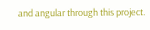and angular through this project.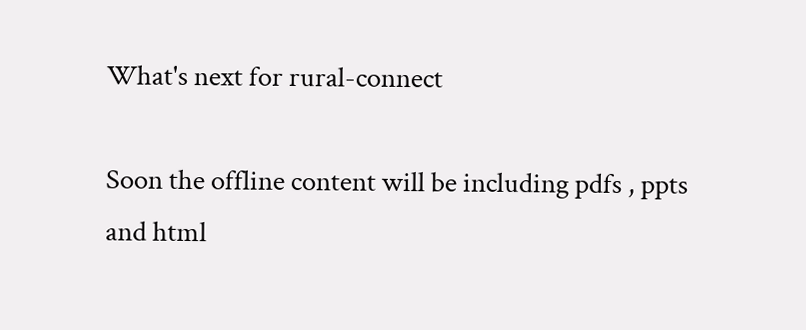What's next for rural-connect

Soon the offline content will be including pdfs , ppts and html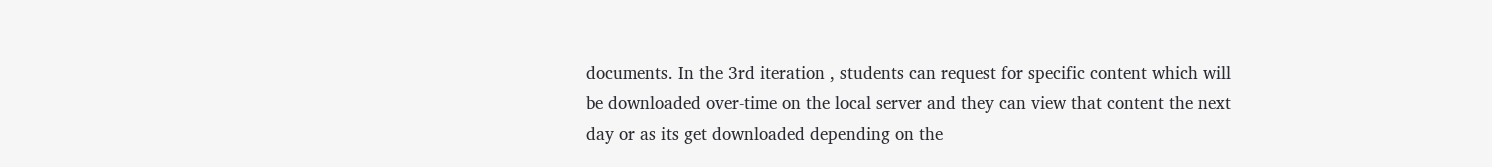documents. In the 3rd iteration , students can request for specific content which will be downloaded over-time on the local server and they can view that content the next day or as its get downloaded depending on the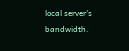local server's bandwidth.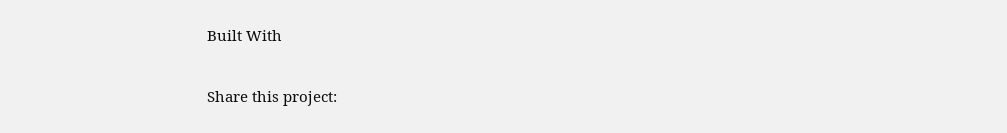Built With

Share this project: